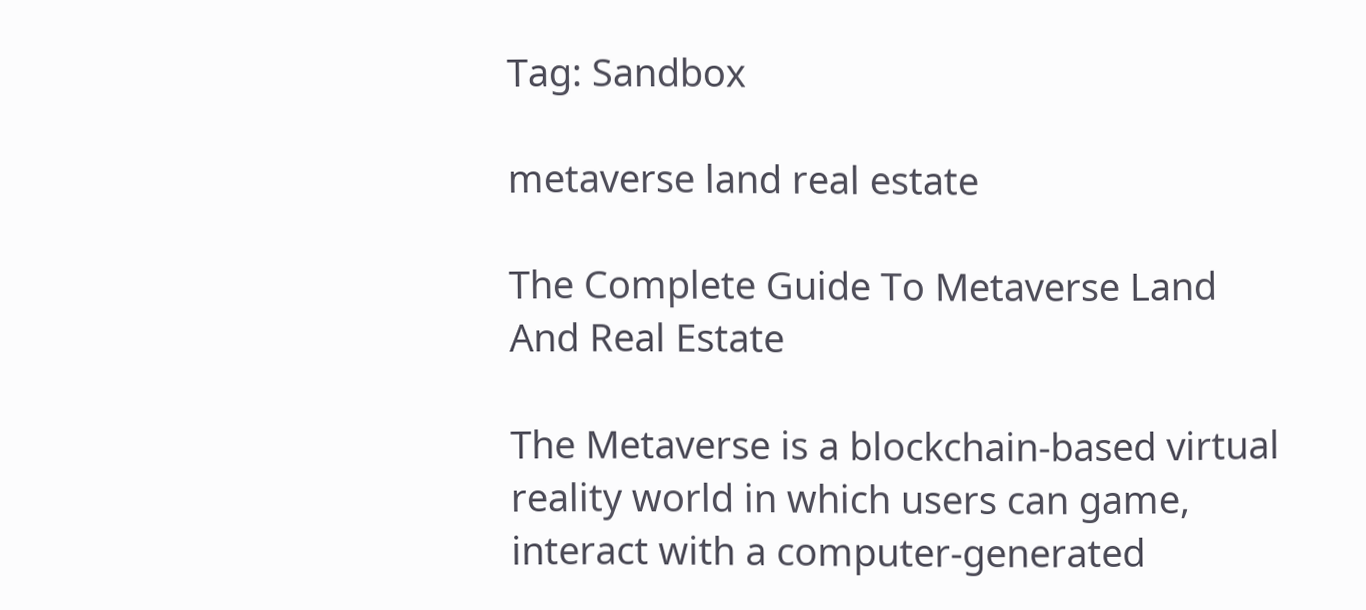Tag: Sandbox

metaverse land real estate

The Complete Guide To Metaverse Land And Real Estate

The Metaverse is a blockchain-based virtual reality world in which users can game, interact with a computer-generated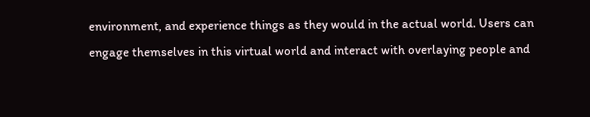environment, and experience things as they would in the actual world. Users can engage themselves in this virtual world and interact with overlaying people and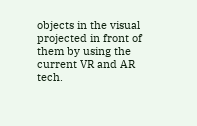objects in the visual projected in front of them by using the current VR and AR tech.